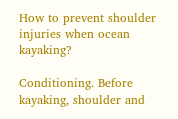How to prevent shoulder injuries when ocean kayaking?

Conditioning. Before kayaking, shoulder and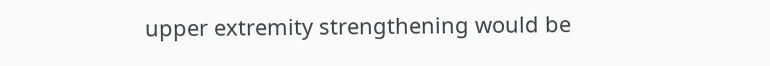upper extremity strengthening would be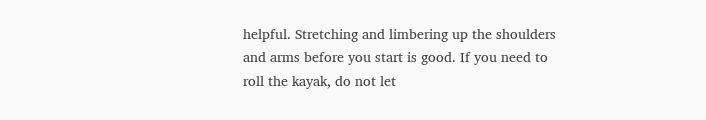helpful. Stretching and limbering up the shoulders and arms before you start is good. If you need to roll the kayak, do not let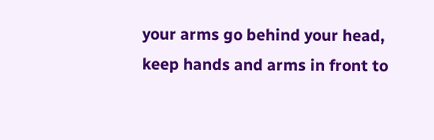your arms go behind your head, keep hands and arms in front to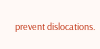prevent dislocations.